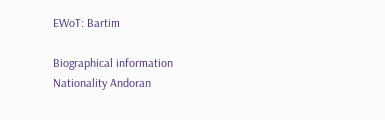EWoT: Bartim

Biographical information
Nationality Andoran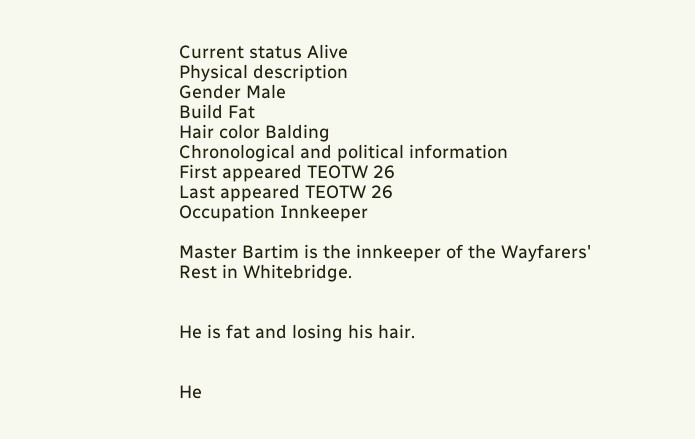Current status Alive
Physical description
Gender Male
Build Fat
Hair color Balding
Chronological and political information
First appeared TEOTW 26
Last appeared TEOTW 26
Occupation Innkeeper

Master Bartim is the innkeeper of the Wayfarers' Rest in Whitebridge.


He is fat and losing his hair.


He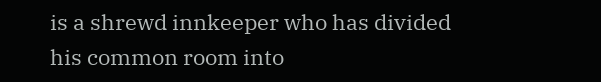is a shrewd innkeeper who has divided his common room into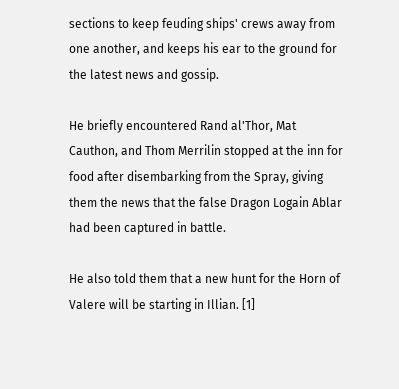sections to keep feuding ships' crews away from one another, and keeps his ear to the ground for the latest news and gossip.

He briefly encountered Rand al'Thor, Mat Cauthon, and Thom Merrilin stopped at the inn for food after disembarking from the Spray, giving them the news that the false Dragon Logain Ablar had been captured in battle.

He also told them that a new hunt for the Horn of Valere will be starting in Illian. [1]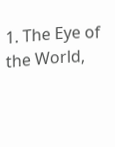1. The Eye of the World,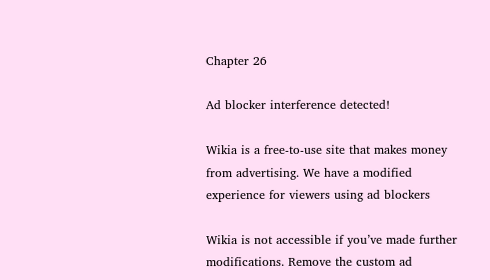Chapter 26

Ad blocker interference detected!

Wikia is a free-to-use site that makes money from advertising. We have a modified experience for viewers using ad blockers

Wikia is not accessible if you’ve made further modifications. Remove the custom ad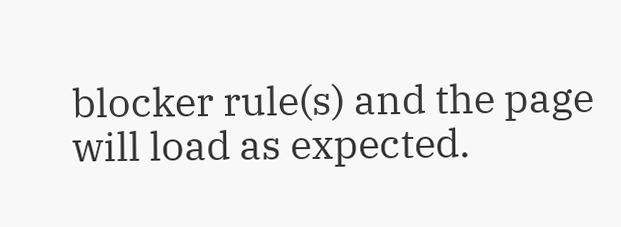blocker rule(s) and the page will load as expected.